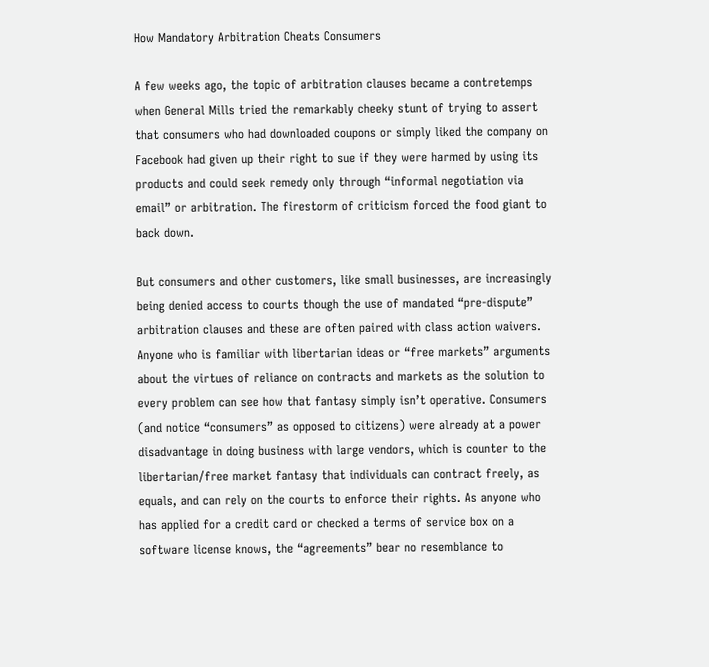How Mandatory Arbitration Cheats Consumers

A few weeks ago, the topic of arbitration clauses became a contretemps when General Mills tried the remarkably cheeky stunt of trying to assert that consumers who had downloaded coupons or simply liked the company on Facebook had given up their right to sue if they were harmed by using its products and could seek remedy only through “informal negotiation via email” or arbitration. The firestorm of criticism forced the food giant to back down.

But consumers and other customers, like small businesses, are increasingly being denied access to courts though the use of mandated “pre-dispute” arbitration clauses and these are often paired with class action waivers. Anyone who is familiar with libertarian ideas or “free markets” arguments about the virtues of reliance on contracts and markets as the solution to every problem can see how that fantasy simply isn’t operative. Consumers (and notice “consumers” as opposed to citizens) were already at a power disadvantage in doing business with large vendors, which is counter to the libertarian/free market fantasy that individuals can contract freely, as equals, and can rely on the courts to enforce their rights. As anyone who has applied for a credit card or checked a terms of service box on a software license knows, the “agreements” bear no resemblance to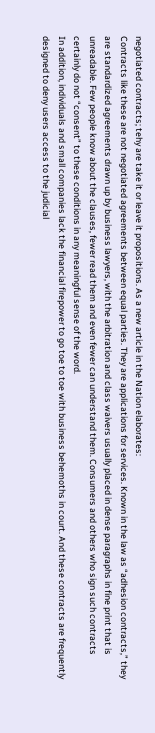negotiated contracts; tehy are take it or leave it propositions. As a new article in the Nation elaborates:
Contracts like these are not negotiated agreements between equal parties. They are applications for services. Known in the law as “adhesion contracts,” they are standardized agreements drawn up by business lawyers, with the arbitration and class waivers usually placed in dense paragraphs in fine print that is unreadable. Few people know about the clauses, fewer read them and even fewer can understand them. Consumers and others who sign such contracts certainly do not “consent” to these conditions in any meaningful sense of the word.
In addition, individuals and small companies lack the financial firepower to go toe to toe with business behemoths in court. And these contracts are frequently designed to deny users access to the judicial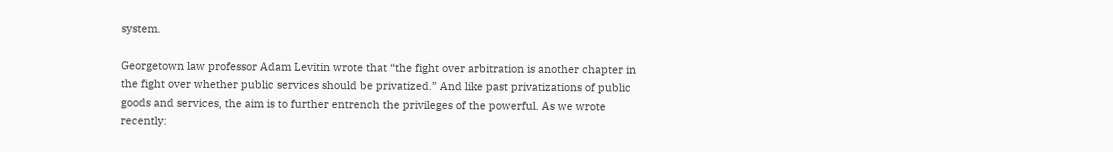system.

Georgetown law professor Adam Levitin wrote that “the fight over arbitration is another chapter in the fight over whether public services should be privatized.” And like past privatizations of public goods and services, the aim is to further entrench the privileges of the powerful. As we wrote recently: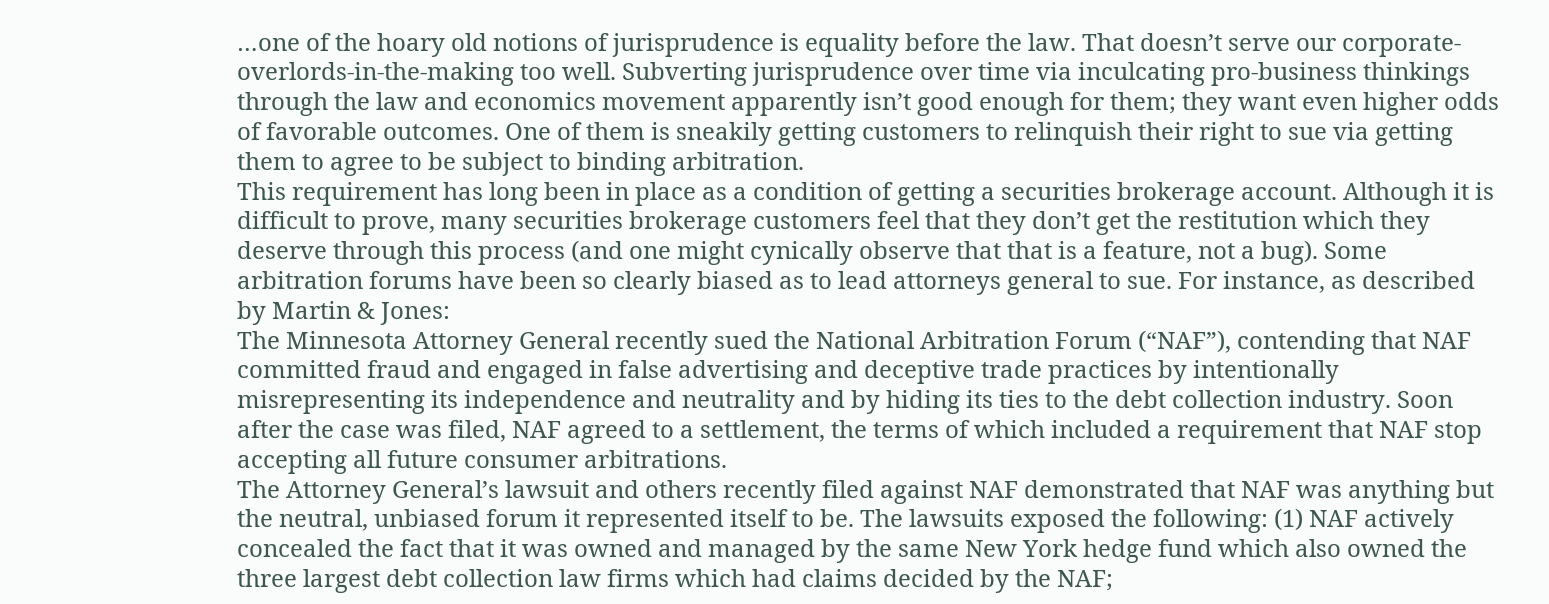…one of the hoary old notions of jurisprudence is equality before the law. That doesn’t serve our corporate-overlords-in-the-making too well. Subverting jurisprudence over time via inculcating pro-business thinkings through the law and economics movement apparently isn’t good enough for them; they want even higher odds of favorable outcomes. One of them is sneakily getting customers to relinquish their right to sue via getting them to agree to be subject to binding arbitration.
This requirement has long been in place as a condition of getting a securities brokerage account. Although it is difficult to prove, many securities brokerage customers feel that they don’t get the restitution which they deserve through this process (and one might cynically observe that that is a feature, not a bug). Some arbitration forums have been so clearly biased as to lead attorneys general to sue. For instance, as described by Martin & Jones:
The Minnesota Attorney General recently sued the National Arbitration Forum (“NAF”), contending that NAF committed fraud and engaged in false advertising and deceptive trade practices by intentionally misrepresenting its independence and neutrality and by hiding its ties to the debt collection industry. Soon after the case was filed, NAF agreed to a settlement, the terms of which included a requirement that NAF stop accepting all future consumer arbitrations.
The Attorney General’s lawsuit and others recently filed against NAF demonstrated that NAF was anything but the neutral, unbiased forum it represented itself to be. The lawsuits exposed the following: (1) NAF actively concealed the fact that it was owned and managed by the same New York hedge fund which also owned the three largest debt collection law firms which had claims decided by the NAF;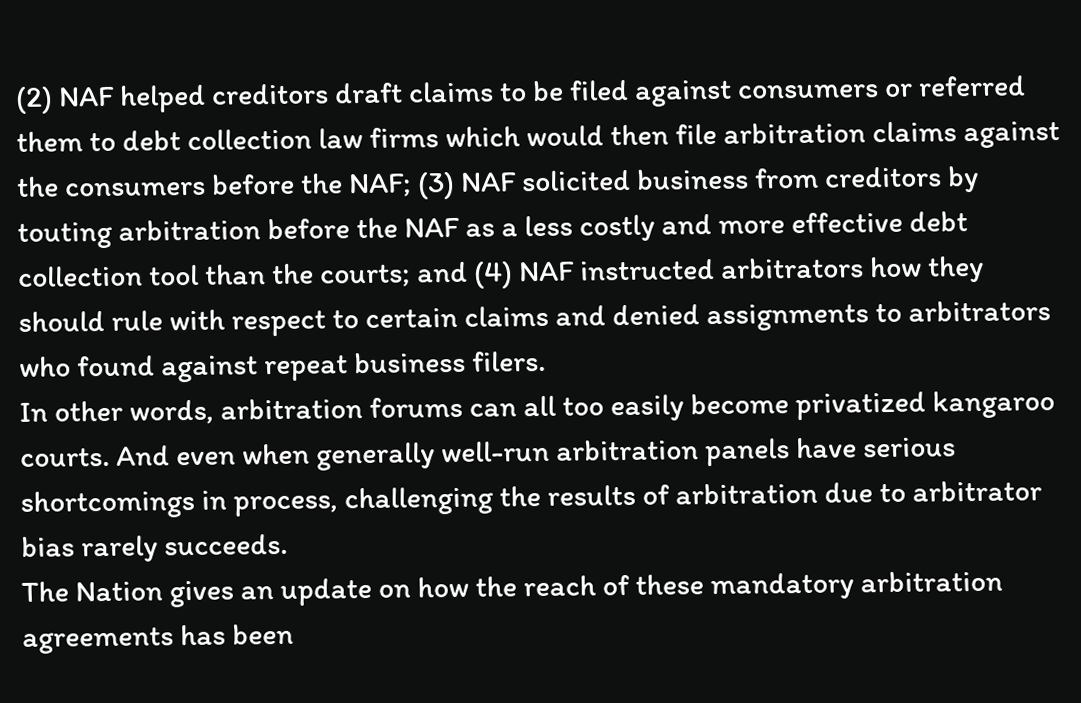(2) NAF helped creditors draft claims to be filed against consumers or referred them to debt collection law firms which would then file arbitration claims against the consumers before the NAF; (3) NAF solicited business from creditors by touting arbitration before the NAF as a less costly and more effective debt collection tool than the courts; and (4) NAF instructed arbitrators how they should rule with respect to certain claims and denied assignments to arbitrators who found against repeat business filers.
In other words, arbitration forums can all too easily become privatized kangaroo courts. And even when generally well-run arbitration panels have serious shortcomings in process, challenging the results of arbitration due to arbitrator bias rarely succeeds.
The Nation gives an update on how the reach of these mandatory arbitration agreements has been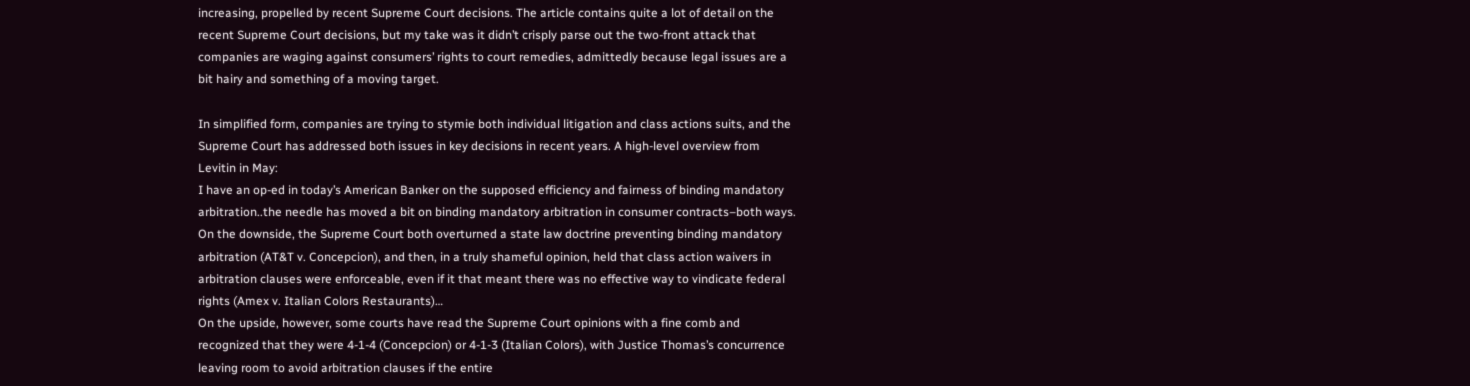increasing, propelled by recent Supreme Court decisions. The article contains quite a lot of detail on the recent Supreme Court decisions, but my take was it didn’t crisply parse out the two-front attack that companies are waging against consumers’ rights to court remedies, admittedly because legal issues are a bit hairy and something of a moving target.

In simplified form, companies are trying to stymie both individual litigation and class actions suits, and the Supreme Court has addressed both issues in key decisions in recent years. A high-level overview from Levitin in May:
I have an op-ed in today’s American Banker on the supposed efficiency and fairness of binding mandatory arbitration..the needle has moved a bit on binding mandatory arbitration in consumer contracts–both ways.
On the downside, the Supreme Court both overturned a state law doctrine preventing binding mandatory arbitration (AT&T v. Concepcion), and then, in a truly shameful opinion, held that class action waivers in arbitration clauses were enforceable, even if it that meant there was no effective way to vindicate federal rights (Amex v. Italian Colors Restaurants)…
On the upside, however, some courts have read the Supreme Court opinions with a fine comb and recognized that they were 4-1-4 (Concepcion) or 4-1-3 (Italian Colors), with Justice Thomas’s concurrence leaving room to avoid arbitration clauses if the entire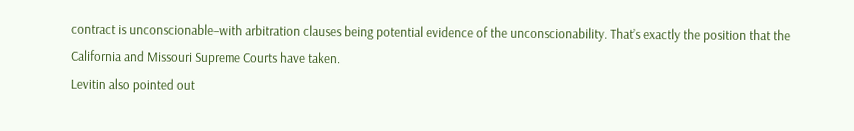contract is unconscionable–with arbitration clauses being potential evidence of the unconscionability. That’s exactly the position that the California and Missouri Supreme Courts have taken.
Levitin also pointed out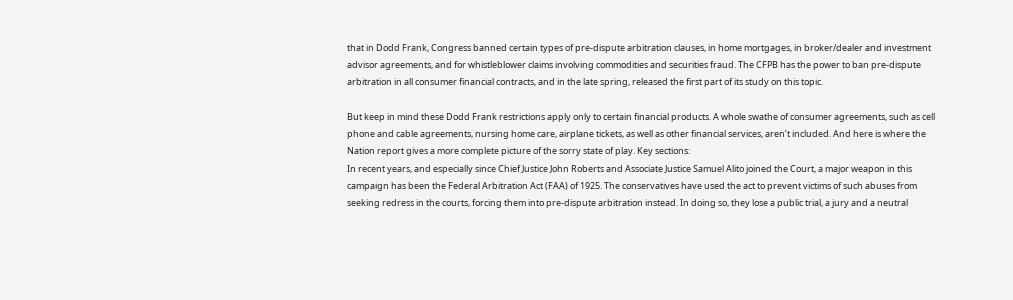that in Dodd Frank, Congress banned certain types of pre-dispute arbitration clauses, in home mortgages, in broker/dealer and investment advisor agreements, and for whistleblower claims involving commodities and securities fraud. The CFPB has the power to ban pre-dispute arbitration in all consumer financial contracts, and in the late spring, released the first part of its study on this topic.

But keep in mind these Dodd Frank restrictions apply only to certain financial products. A whole swathe of consumer agreements, such as cell phone and cable agreements, nursing home care, airplane tickets, as well as other financial services, aren’t included. And here is where the Nation report gives a more complete picture of the sorry state of play. Key sections:
In recent years, and especially since Chief Justice John Roberts and Associate Justice Samuel Alito joined the Court, a major weapon in this campaign has been the Federal Arbitration Act (FAA) of 1925. The conservatives have used the act to prevent victims of such abuses from seeking redress in the courts, forcing them into pre-dispute arbitration instead. In doing so, they lose a public trial, a jury and a neutral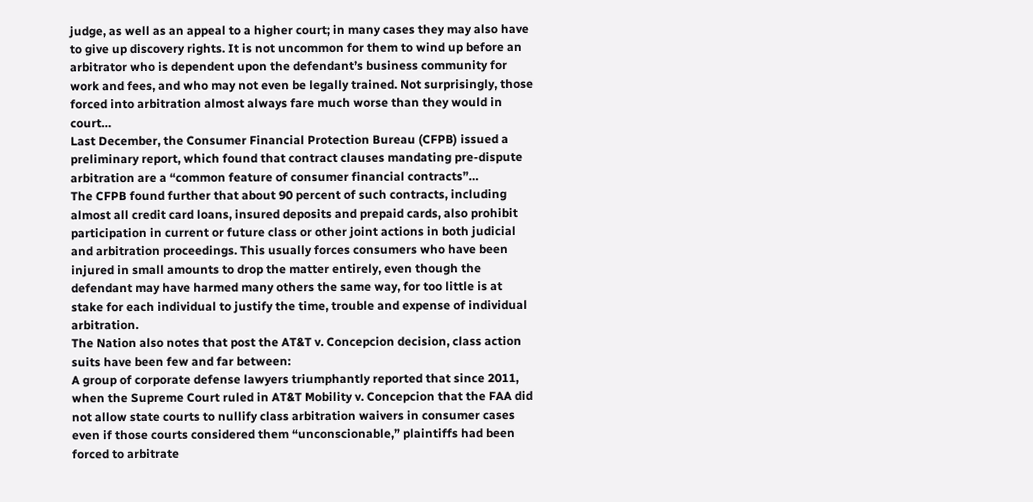judge, as well as an appeal to a higher court; in many cases they may also have to give up discovery rights. It is not uncommon for them to wind up before an arbitrator who is dependent upon the defendant’s business community for work and fees, and who may not even be legally trained. Not surprisingly, those forced into arbitration almost always fare much worse than they would in court…
Last December, the Consumer Financial Protection Bureau (CFPB) issued a preliminary report, which found that contract clauses mandating pre-dispute arbitration are a “common feature of consumer financial contracts”…
The CFPB found further that about 90 percent of such contracts, including almost all credit card loans, insured deposits and prepaid cards, also prohibit participation in current or future class or other joint actions in both judicial and arbitration proceedings. This usually forces consumers who have been injured in small amounts to drop the matter entirely, even though the defendant may have harmed many others the same way, for too little is at stake for each individual to justify the time, trouble and expense of individual arbitration.
The Nation also notes that post the AT&T v. Concepcion decision, class action suits have been few and far between:
A group of corporate defense lawyers triumphantly reported that since 2011, when the Supreme Court ruled in AT&T Mobility v. Concepcion that the FAA did not allow state courts to nullify class arbitration waivers in consumer cases even if those courts considered them “unconscionable,” plaintiffs had been forced to arbitrate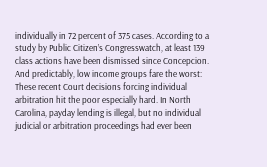individually in 72 percent of 375 cases. According to a study by Public Citizen’s Congresswatch, at least 139 class actions have been dismissed since Concepcion.
And predictably, low income groups fare the worst:
These recent Court decisions forcing individual arbitration hit the poor especially hard. In North Carolina, payday lending is illegal, but no individual judicial or arbitration proceedings had ever been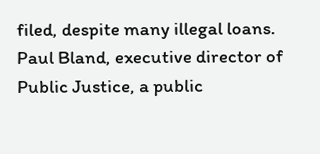filed, despite many illegal loans. Paul Bland, executive director of Public Justice, a public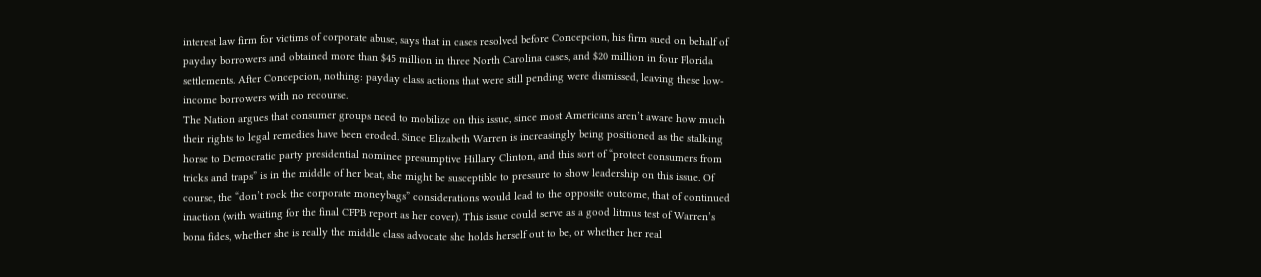interest law firm for victims of corporate abuse, says that in cases resolved before Concepcion, his firm sued on behalf of payday borrowers and obtained more than $45 million in three North Carolina cases, and $20 million in four Florida settlements. After Concepcion, nothing: payday class actions that were still pending were dismissed, leaving these low-income borrowers with no recourse.
The Nation argues that consumer groups need to mobilize on this issue, since most Americans aren’t aware how much their rights to legal remedies have been eroded. Since Elizabeth Warren is increasingly being positioned as the stalking horse to Democratic party presidential nominee presumptive Hillary Clinton, and this sort of “protect consumers from tricks and traps” is in the middle of her beat, she might be susceptible to pressure to show leadership on this issue. Of course, the “don’t rock the corporate moneybags” considerations would lead to the opposite outcome, that of continued inaction (with waiting for the final CFPB report as her cover). This issue could serve as a good litmus test of Warren’s bona fides, whether she is really the middle class advocate she holds herself out to be, or whether her real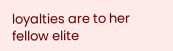loyalties are to her fellow elite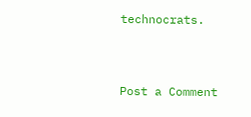technocrats.


Post a Comment